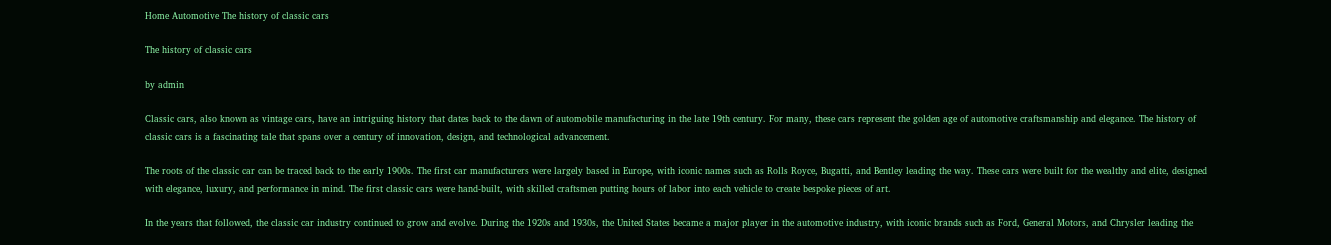Home Automotive The history of classic cars

The history of classic cars

by admin

Classic cars, also known as vintage cars, have an intriguing history that dates back to the dawn of automobile manufacturing in the late 19th century. For many, these cars represent the golden age of automotive craftsmanship and elegance. The history of classic cars is a fascinating tale that spans over a century of innovation, design, and technological advancement.

The roots of the classic car can be traced back to the early 1900s. The first car manufacturers were largely based in Europe, with iconic names such as Rolls Royce, Bugatti, and Bentley leading the way. These cars were built for the wealthy and elite, designed with elegance, luxury, and performance in mind. The first classic cars were hand-built, with skilled craftsmen putting hours of labor into each vehicle to create bespoke pieces of art.

In the years that followed, the classic car industry continued to grow and evolve. During the 1920s and 1930s, the United States became a major player in the automotive industry, with iconic brands such as Ford, General Motors, and Chrysler leading the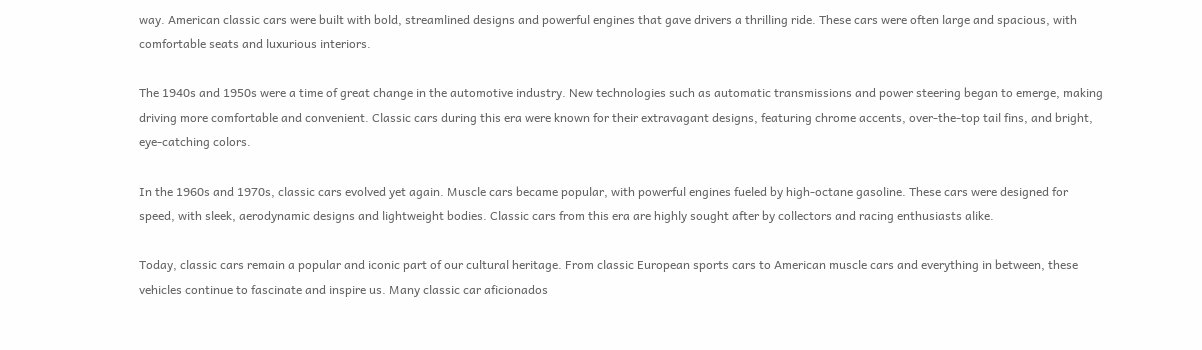way. American classic cars were built with bold, streamlined designs and powerful engines that gave drivers a thrilling ride. These cars were often large and spacious, with comfortable seats and luxurious interiors.

The 1940s and 1950s were a time of great change in the automotive industry. New technologies such as automatic transmissions and power steering began to emerge, making driving more comfortable and convenient. Classic cars during this era were known for their extravagant designs, featuring chrome accents, over-the-top tail fins, and bright, eye-catching colors.

In the 1960s and 1970s, classic cars evolved yet again. Muscle cars became popular, with powerful engines fueled by high-octane gasoline. These cars were designed for speed, with sleek, aerodynamic designs and lightweight bodies. Classic cars from this era are highly sought after by collectors and racing enthusiasts alike.

Today, classic cars remain a popular and iconic part of our cultural heritage. From classic European sports cars to American muscle cars and everything in between, these vehicles continue to fascinate and inspire us. Many classic car aficionados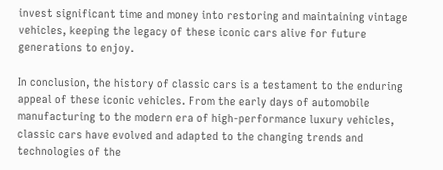invest significant time and money into restoring and maintaining vintage vehicles, keeping the legacy of these iconic cars alive for future generations to enjoy.

In conclusion, the history of classic cars is a testament to the enduring appeal of these iconic vehicles. From the early days of automobile manufacturing to the modern era of high-performance luxury vehicles, classic cars have evolved and adapted to the changing trends and technologies of the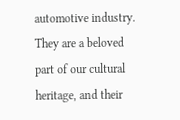automotive industry. They are a beloved part of our cultural heritage, and their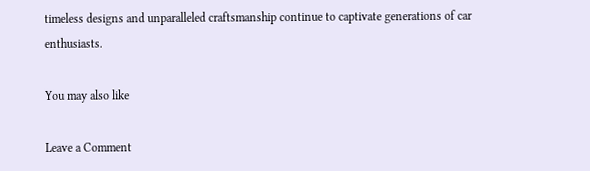timeless designs and unparalleled craftsmanship continue to captivate generations of car enthusiasts.

You may also like

Leave a Comment